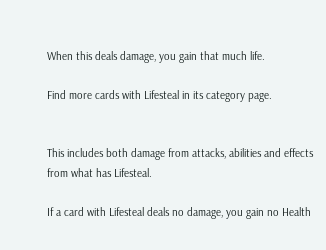When this deals damage, you gain that much life.

Find more cards with Lifesteal in its category page.


This includes both damage from attacks, abilities and effects from what has Lifesteal.

If a card with Lifesteal deals no damage, you gain no Health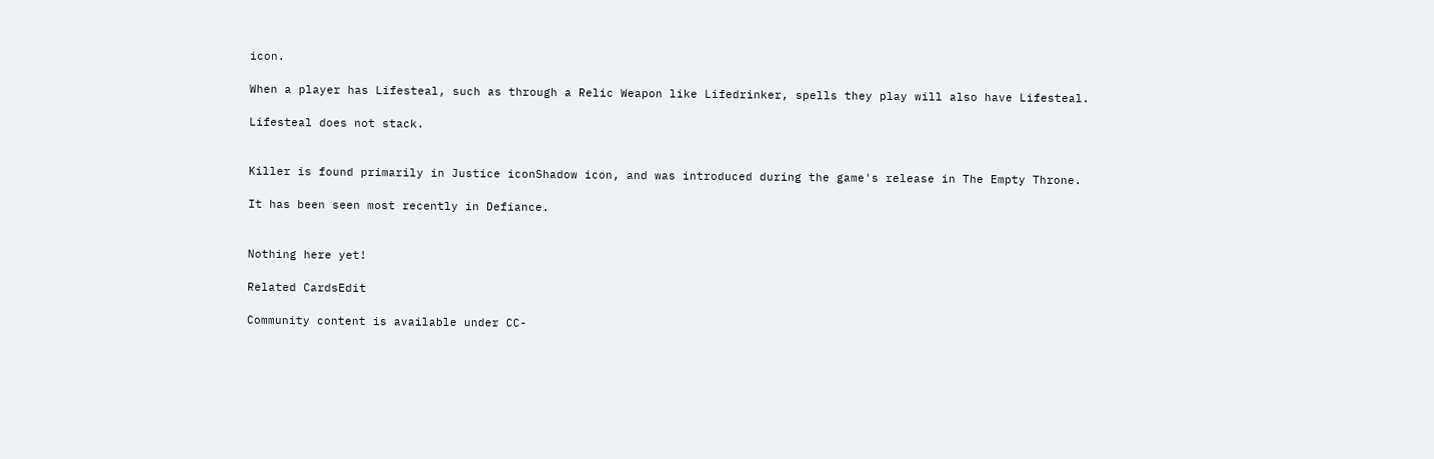icon.

When a player has Lifesteal, such as through a Relic Weapon like Lifedrinker, spells they play will also have Lifesteal.

Lifesteal does not stack.


Killer is found primarily in Justice iconShadow icon, and was introduced during the game's release in The Empty Throne.

It has been seen most recently in Defiance.


Nothing here yet!

Related CardsEdit

Community content is available under CC-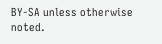BY-SA unless otherwise noted.